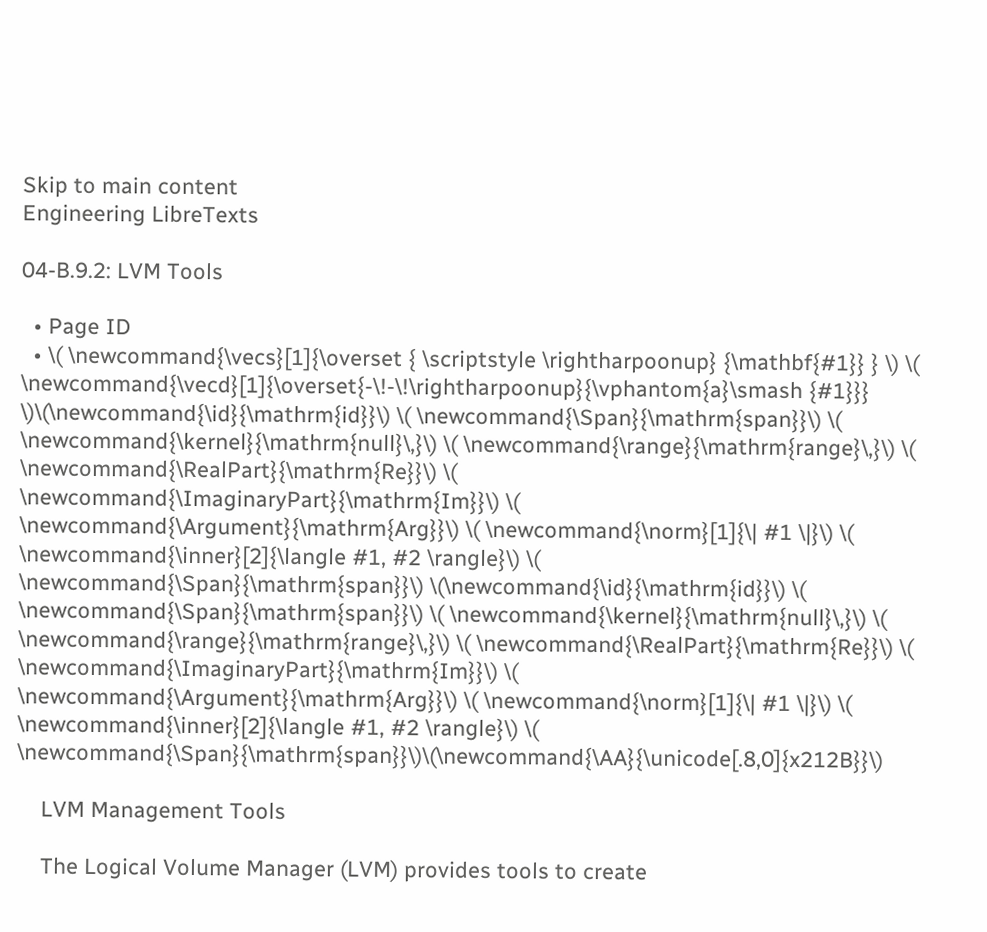Skip to main content
Engineering LibreTexts

04-B.9.2: LVM Tools

  • Page ID
  • \( \newcommand{\vecs}[1]{\overset { \scriptstyle \rightharpoonup} {\mathbf{#1}} } \) \( \newcommand{\vecd}[1]{\overset{-\!-\!\rightharpoonup}{\vphantom{a}\smash {#1}}} \)\(\newcommand{\id}{\mathrm{id}}\) \( \newcommand{\Span}{\mathrm{span}}\) \( \newcommand{\kernel}{\mathrm{null}\,}\) \( \newcommand{\range}{\mathrm{range}\,}\) \( \newcommand{\RealPart}{\mathrm{Re}}\) \( \newcommand{\ImaginaryPart}{\mathrm{Im}}\) \( \newcommand{\Argument}{\mathrm{Arg}}\) \( \newcommand{\norm}[1]{\| #1 \|}\) \( \newcommand{\inner}[2]{\langle #1, #2 \rangle}\) \( \newcommand{\Span}{\mathrm{span}}\) \(\newcommand{\id}{\mathrm{id}}\) \( \newcommand{\Span}{\mathrm{span}}\) \( \newcommand{\kernel}{\mathrm{null}\,}\) \( \newcommand{\range}{\mathrm{range}\,}\) \( \newcommand{\RealPart}{\mathrm{Re}}\) \( \newcommand{\ImaginaryPart}{\mathrm{Im}}\) \( \newcommand{\Argument}{\mathrm{Arg}}\) \( \newcommand{\norm}[1]{\| #1 \|}\) \( \newcommand{\inner}[2]{\langle #1, #2 \rangle}\) \( \newcommand{\Span}{\mathrm{span}}\)\(\newcommand{\AA}{\unicode[.8,0]{x212B}}\)

    LVM Management Tools

    The Logical Volume Manager (LVM) provides tools to create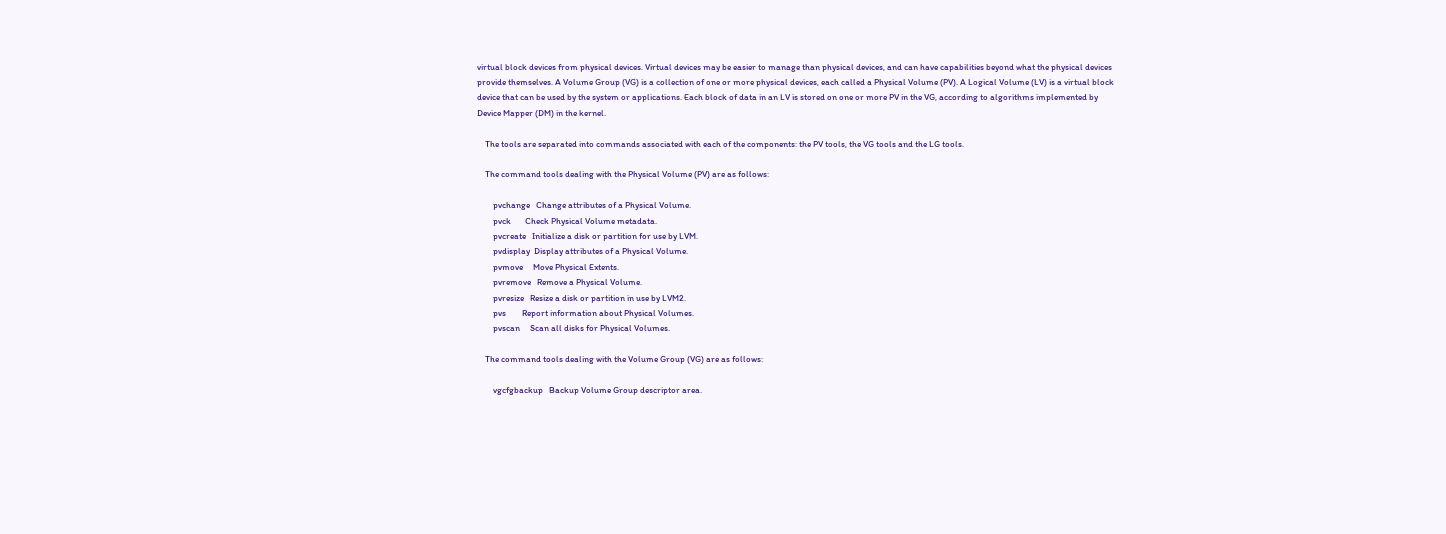virtual block devices from physical devices. Virtual devices may be easier to manage than physical devices, and can have capabilities beyond what the physical devices provide themselves. A Volume Group (VG) is a collection of one or more physical devices, each called a Physical Volume (PV). A Logical Volume (LV) is a virtual block device that can be used by the system or applications. Each block of data in an LV is stored on one or more PV in the VG, according to algorithms implemented by Device Mapper (DM) in the kernel.

    The tools are separated into commands associated with each of the components: the PV tools, the VG tools and the LG tools.

    The command tools dealing with the Physical Volume (PV) are as follows:

        pvchange   Change attributes of a Physical Volume.
        pvck       Check Physical Volume metadata.
        pvcreate   Initialize a disk or partition for use by LVM.
        pvdisplay  Display attributes of a Physical Volume.
        pvmove     Move Physical Extents.
        pvremove   Remove a Physical Volume.
        pvresize   Resize a disk or partition in use by LVM2.
        pvs        Report information about Physical Volumes.
        pvscan     Scan all disks for Physical Volumes.

    The command tools dealing with the Volume Group (VG) are as follows:

        vgcfgbackup   Backup Volume Group descriptor area.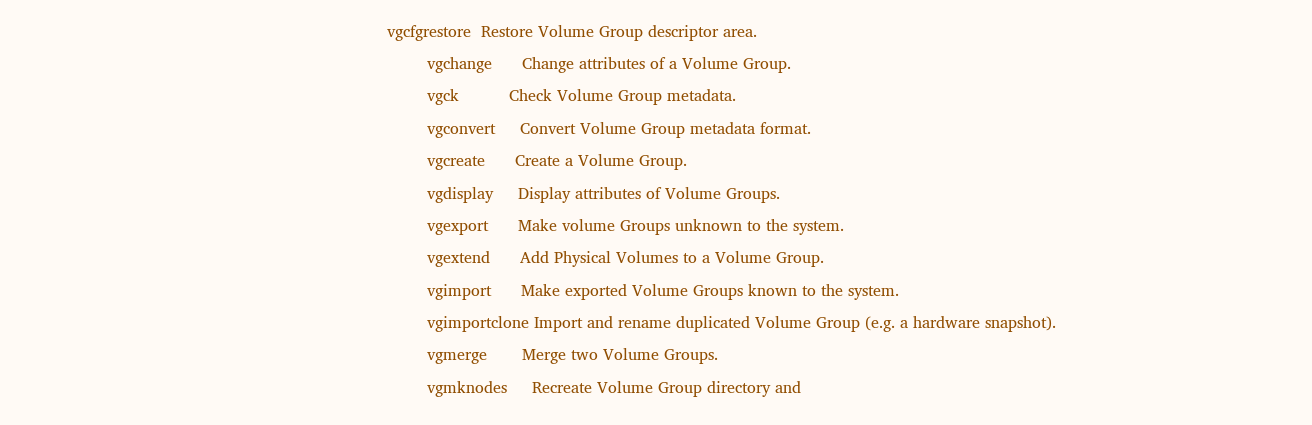vgcfgrestore  Restore Volume Group descriptor area.
        vgchange      Change attributes of a Volume Group.
        vgck          Check Volume Group metadata.
        vgconvert     Convert Volume Group metadata format.
        vgcreate      Create a Volume Group.
        vgdisplay     Display attributes of Volume Groups.
        vgexport      Make volume Groups unknown to the system.
        vgextend      Add Physical Volumes to a Volume Group.
        vgimport      Make exported Volume Groups known to the system.
        vgimportclone Import and rename duplicated Volume Group (e.g. a hardware snapshot).
        vgmerge       Merge two Volume Groups.
        vgmknodes     Recreate Volume Group directory and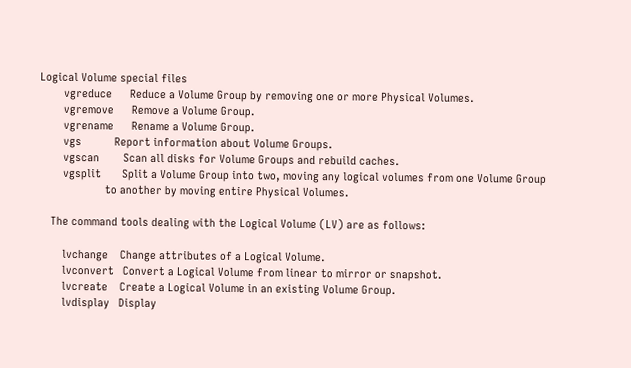Logical Volume special files
        vgreduce      Reduce a Volume Group by removing one or more Physical Volumes.
        vgremove      Remove a Volume Group.
        vgrename      Rename a Volume Group.
        vgs           Report information about Volume Groups.
        vgscan        Scan all disks for Volume Groups and rebuild caches.
        vgsplit       Split a Volume Group into two, moving any logical volumes from one Volume Group
                      to another by moving entire Physical Volumes.

    The command tools dealing with the Logical Volume (LV) are as follows:

        lvchange    Change attributes of a Logical Volume.
        lvconvert   Convert a Logical Volume from linear to mirror or snapshot.
        lvcreate    Create a Logical Volume in an existing Volume Group.
        lvdisplay   Display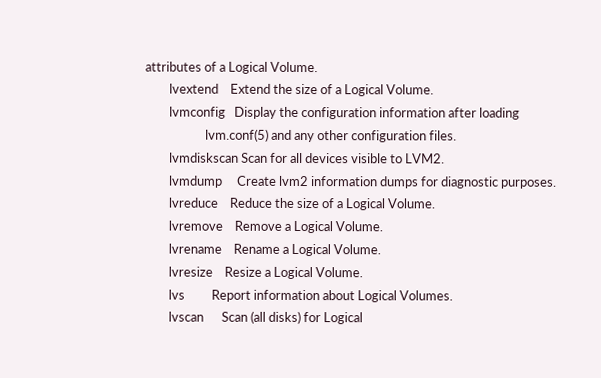attributes of a Logical Volume.
        lvextend    Extend the size of a Logical Volume.
        lvmconfig   Display the configuration information after loading
                    lvm.conf(5) and any other configuration files.
        lvmdiskscan Scan for all devices visible to LVM2.
        lvmdump     Create lvm2 information dumps for diagnostic purposes.
        lvreduce    Reduce the size of a Logical Volume.
        lvremove    Remove a Logical Volume.
        lvrename    Rename a Logical Volume.
        lvresize    Resize a Logical Volume.
        lvs         Report information about Logical Volumes.
        lvscan      Scan (all disks) for Logical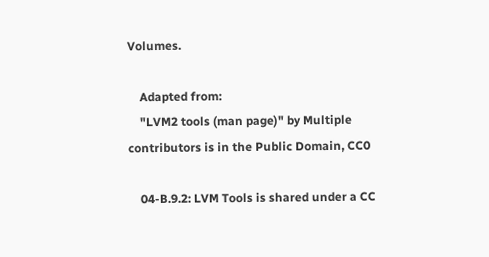Volumes.

    Adapted from:
    "LVM2 tools (man page)" by Multiple contributors is in the Public Domain, CC0

    04-B.9.2: LVM Tools is shared under a CC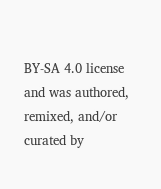BY-SA 4.0 license and was authored, remixed, and/or curated by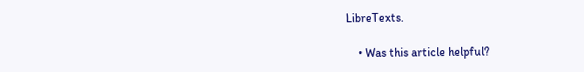LibreTexts.

    • Was this article helpful?